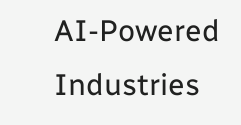AI-Powered Industries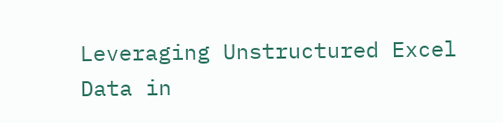Leveraging Unstructured Excel Data in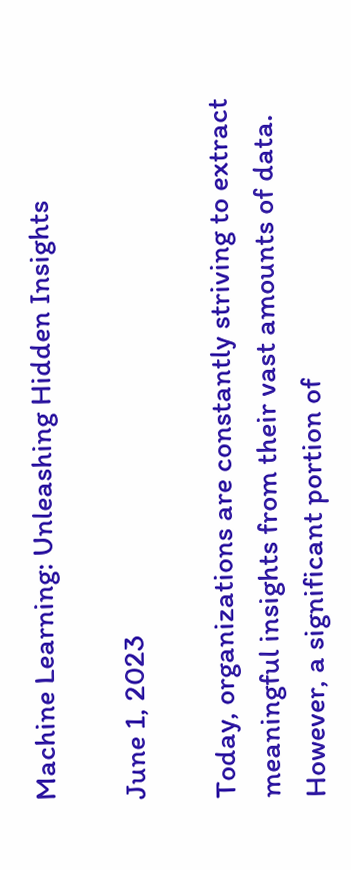Machine Learning: Unleashing Hidden Insights

June 1, 2023

Today, organizations are constantly striving to extract meaningful insights from their vast amounts of data. However, a significant portion of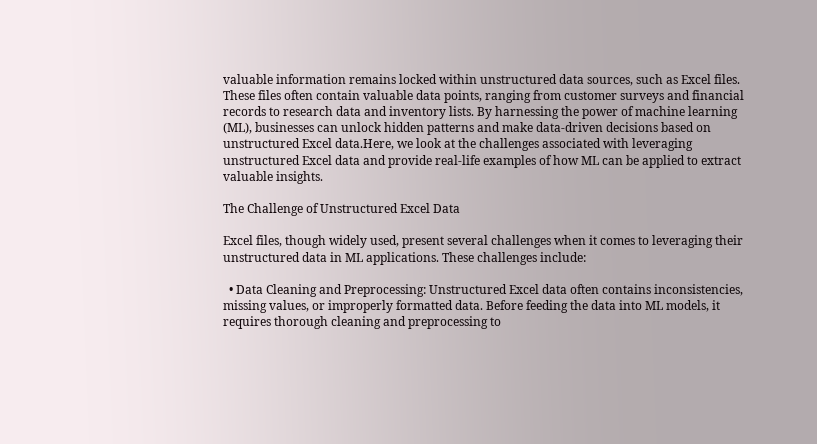valuable information remains locked within unstructured data sources, such as Excel files. These files often contain valuable data points, ranging from customer surveys and financial records to research data and inventory lists. By harnessing the power of machine learning (ML), businesses can unlock hidden patterns and make data-driven decisions based on unstructured Excel data.Here, we look at the challenges associated with leveraging unstructured Excel data and provide real-life examples of how ML can be applied to extract valuable insights.

The Challenge of Unstructured Excel Data

Excel files, though widely used, present several challenges when it comes to leveraging their unstructured data in ML applications. These challenges include:

  • Data Cleaning and Preprocessing: Unstructured Excel data often contains inconsistencies, missing values, or improperly formatted data. Before feeding the data into ML models, it requires thorough cleaning and preprocessing to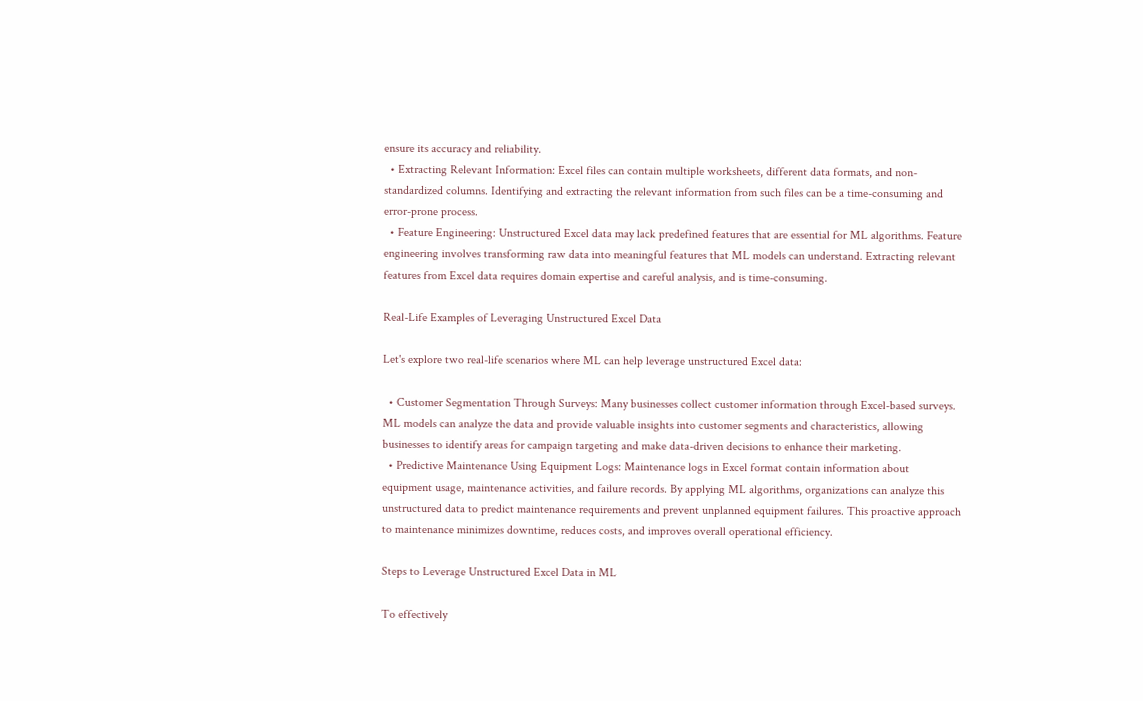ensure its accuracy and reliability.
  • Extracting Relevant Information: Excel files can contain multiple worksheets, different data formats, and non-standardized columns. Identifying and extracting the relevant information from such files can be a time-consuming and error-prone process.
  • Feature Engineering: Unstructured Excel data may lack predefined features that are essential for ML algorithms. Feature engineering involves transforming raw data into meaningful features that ML models can understand. Extracting relevant features from Excel data requires domain expertise and careful analysis, and is time-consuming.

Real-Life Examples of Leveraging Unstructured Excel Data

Let's explore two real-life scenarios where ML can help leverage unstructured Excel data:

  • Customer Segmentation Through Surveys: Many businesses collect customer information through Excel-based surveys. ML models can analyze the data and provide valuable insights into customer segments and characteristics, allowing businesses to identify areas for campaign targeting and make data-driven decisions to enhance their marketing.
  • Predictive Maintenance Using Equipment Logs: Maintenance logs in Excel format contain information about equipment usage, maintenance activities, and failure records. By applying ML algorithms, organizations can analyze this unstructured data to predict maintenance requirements and prevent unplanned equipment failures. This proactive approach to maintenance minimizes downtime, reduces costs, and improves overall operational efficiency.

Steps to Leverage Unstructured Excel Data in ML

To effectively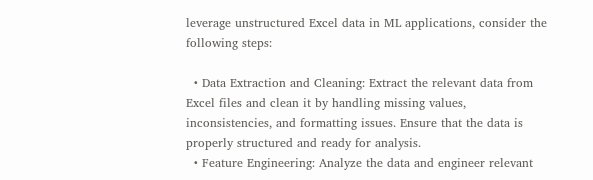leverage unstructured Excel data in ML applications, consider the following steps:

  • Data Extraction and Cleaning: Extract the relevant data from Excel files and clean it by handling missing values, inconsistencies, and formatting issues. Ensure that the data is properly structured and ready for analysis.
  • Feature Engineering: Analyze the data and engineer relevant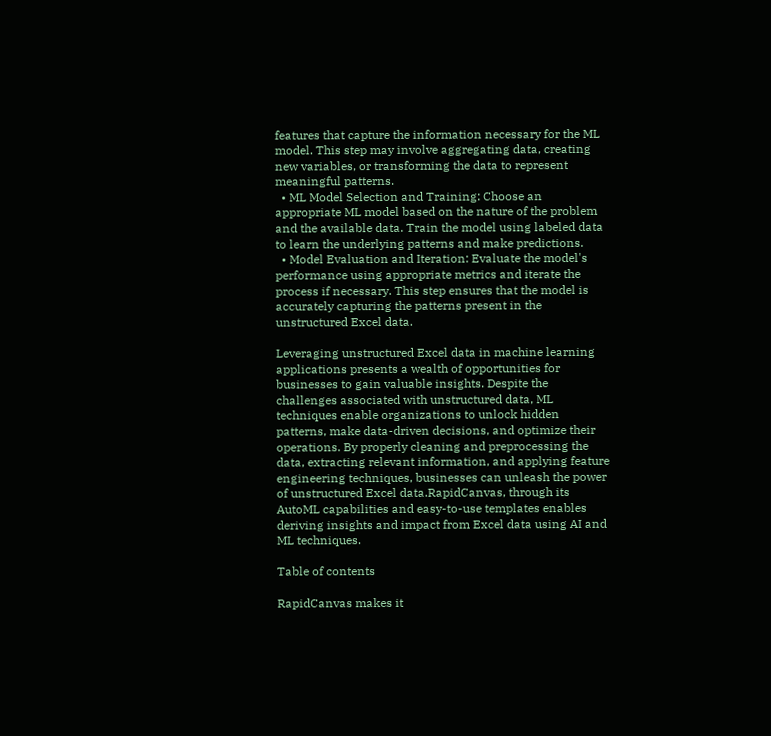features that capture the information necessary for the ML model. This step may involve aggregating data, creating new variables, or transforming the data to represent meaningful patterns.
  • ML Model Selection and Training: Choose an appropriate ML model based on the nature of the problem and the available data. Train the model using labeled data to learn the underlying patterns and make predictions.
  • Model Evaluation and Iteration: Evaluate the model's performance using appropriate metrics and iterate the process if necessary. This step ensures that the model is accurately capturing the patterns present in the unstructured Excel data.

Leveraging unstructured Excel data in machine learning applications presents a wealth of opportunities for businesses to gain valuable insights. Despite the challenges associated with unstructured data, ML techniques enable organizations to unlock hidden patterns, make data-driven decisions, and optimize their operations. By properly cleaning and preprocessing the data, extracting relevant information, and applying feature engineering techniques, businesses can unleash the power of unstructured Excel data.RapidCanvas, through its AutoML capabilities and easy-to-use templates enables deriving insights and impact from Excel data using AI and ML techniques.

Table of contents

RapidCanvas makes it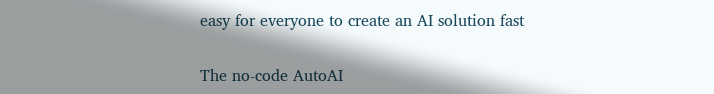easy for everyone to create an AI solution fast

The no-code AutoAI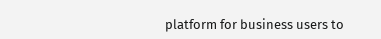platform for business users to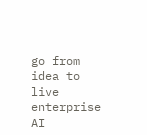go from idea to live enterprise AI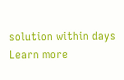solution within days
Learn more